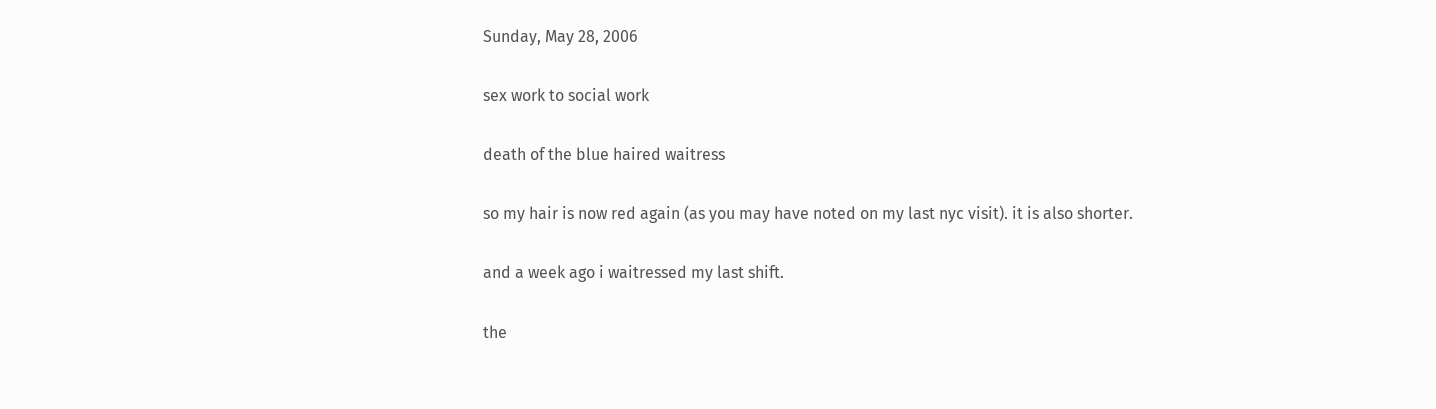Sunday, May 28, 2006

sex work to social work

death of the blue haired waitress

so my hair is now red again (as you may have noted on my last nyc visit). it is also shorter.

and a week ago i waitressed my last shift.

the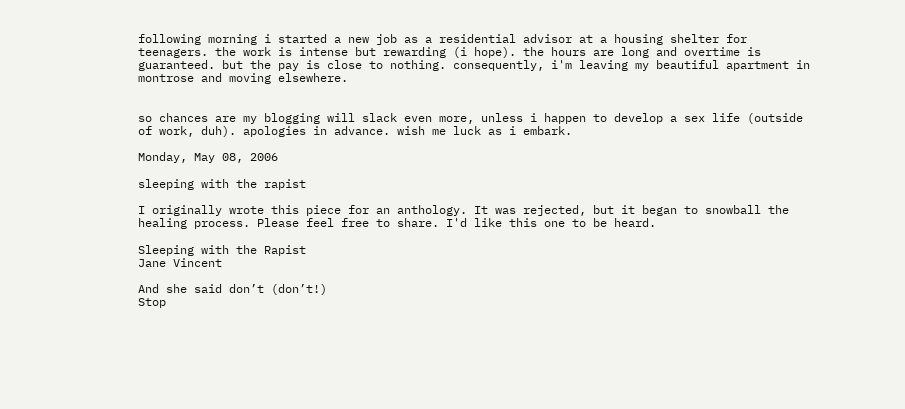following morning i started a new job as a residential advisor at a housing shelter for teenagers. the work is intense but rewarding (i hope). the hours are long and overtime is guaranteed. but the pay is close to nothing. consequently, i'm leaving my beautiful apartment in montrose and moving elsewhere.


so chances are my blogging will slack even more, unless i happen to develop a sex life (outside of work, duh). apologies in advance. wish me luck as i embark.

Monday, May 08, 2006

sleeping with the rapist

I originally wrote this piece for an anthology. It was rejected, but it began to snowball the healing process. Please feel free to share. I'd like this one to be heard.

Sleeping with the Rapist
Jane Vincent

And she said don’t (don’t!)
Stop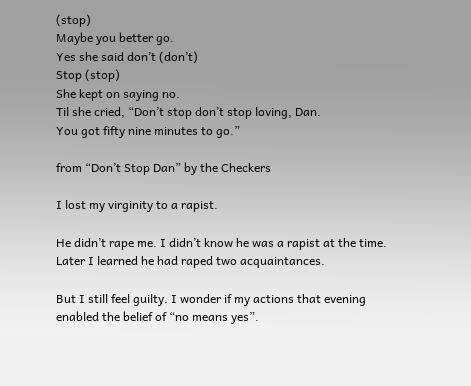(stop)
Maybe you better go.
Yes she said don’t (don’t)
Stop (stop)
She kept on saying no.
Til she cried, “Don’t stop don’t stop loving, Dan.
You got fifty nine minutes to go.”

from “Don’t Stop Dan” by the Checkers

I lost my virginity to a rapist.

He didn’t rape me. I didn’t know he was a rapist at the time. Later I learned he had raped two acquaintances.

But I still feel guilty. I wonder if my actions that evening enabled the belief of “no means yes”.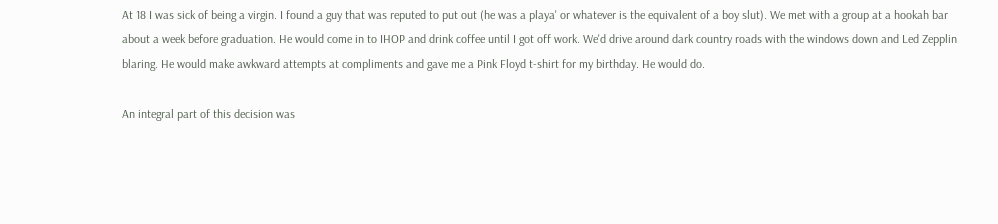At 18 I was sick of being a virgin. I found a guy that was reputed to put out (he was a playa' or whatever is the equivalent of a boy slut). We met with a group at a hookah bar about a week before graduation. He would come in to IHOP and drink coffee until I got off work. We'd drive around dark country roads with the windows down and Led Zepplin blaring. He would make awkward attempts at compliments and gave me a Pink Floyd t-shirt for my birthday. He would do.

An integral part of this decision was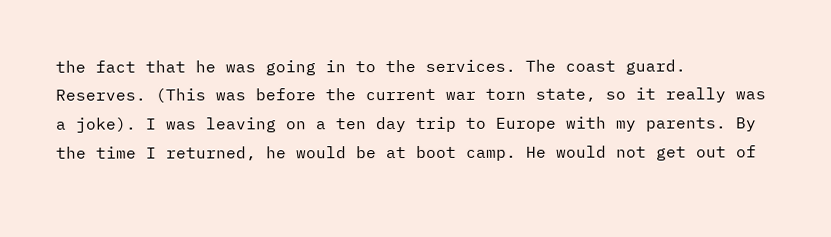the fact that he was going in to the services. The coast guard. Reserves. (This was before the current war torn state, so it really was a joke). I was leaving on a ten day trip to Europe with my parents. By the time I returned, he would be at boot camp. He would not get out of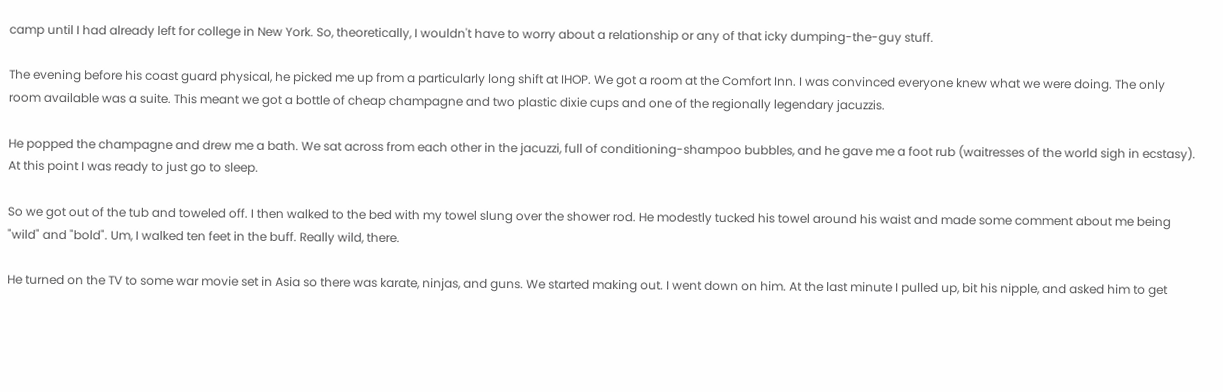camp until I had already left for college in New York. So, theoretically, I wouldn't have to worry about a relationship or any of that icky dumping-the-guy stuff.

The evening before his coast guard physical, he picked me up from a particularly long shift at IHOP. We got a room at the Comfort Inn. I was convinced everyone knew what we were doing. The only room available was a suite. This meant we got a bottle of cheap champagne and two plastic dixie cups and one of the regionally legendary jacuzzis.

He popped the champagne and drew me a bath. We sat across from each other in the jacuzzi, full of conditioning-shampoo bubbles, and he gave me a foot rub (waitresses of the world sigh in ecstasy). At this point I was ready to just go to sleep.

So we got out of the tub and toweled off. I then walked to the bed with my towel slung over the shower rod. He modestly tucked his towel around his waist and made some comment about me being "wild" and "bold". Um, I walked ten feet in the buff. Really wild, there.

He turned on the TV to some war movie set in Asia so there was karate, ninjas, and guns. We started making out. I went down on him. At the last minute I pulled up, bit his nipple, and asked him to get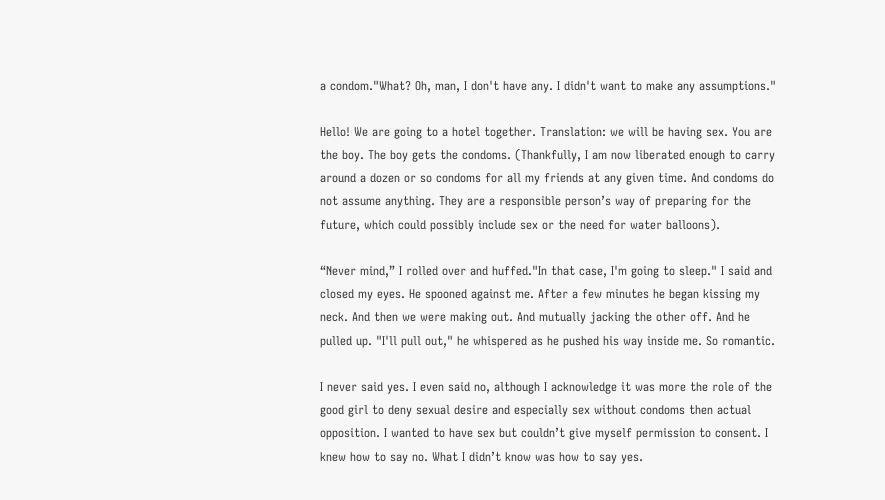a condom."What? Oh, man, I don't have any. I didn't want to make any assumptions."

Hello! We are going to a hotel together. Translation: we will be having sex. You are the boy. The boy gets the condoms. (Thankfully, I am now liberated enough to carry around a dozen or so condoms for all my friends at any given time. And condoms do not assume anything. They are a responsible person’s way of preparing for the future, which could possibly include sex or the need for water balloons).

“Never mind,” I rolled over and huffed."In that case, I'm going to sleep." I said and closed my eyes. He spooned against me. After a few minutes he began kissing my neck. And then we were making out. And mutually jacking the other off. And he pulled up. "I'll pull out," he whispered as he pushed his way inside me. So romantic.

I never said yes. I even said no, although I acknowledge it was more the role of the good girl to deny sexual desire and especially sex without condoms then actual opposition. I wanted to have sex but couldn’t give myself permission to consent. I knew how to say no. What I didn’t know was how to say yes.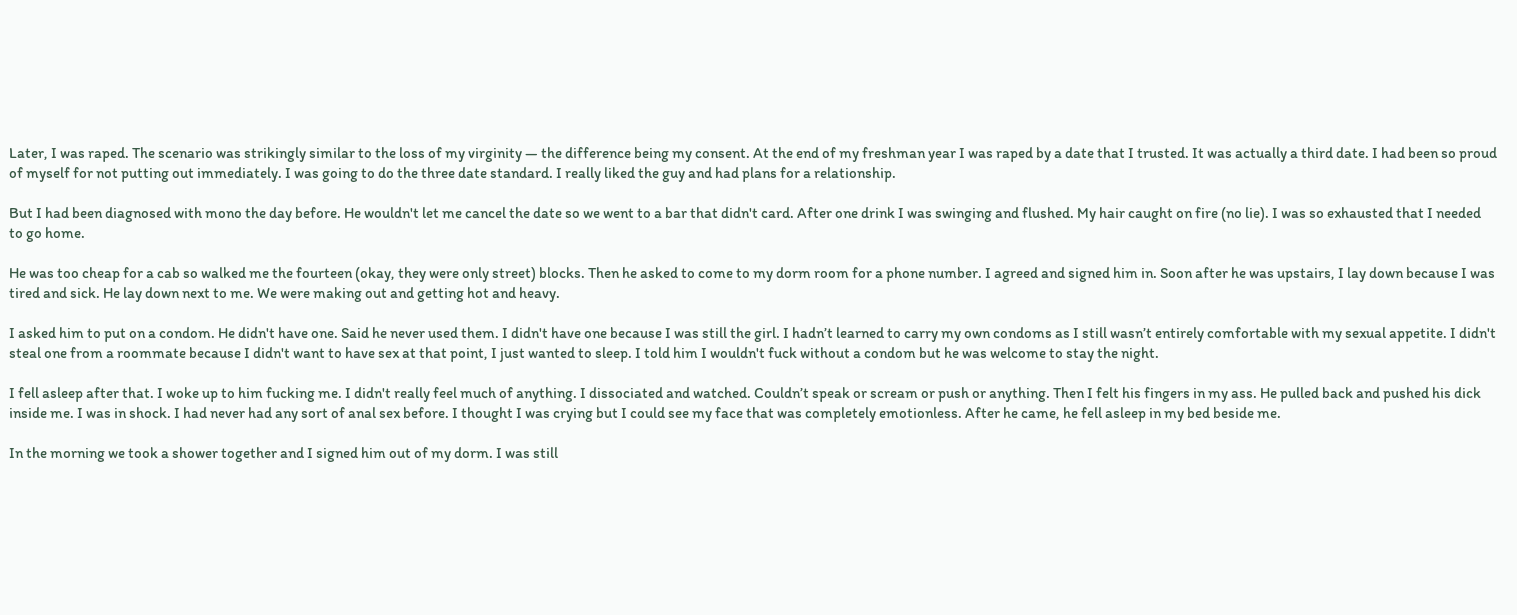Later, I was raped. The scenario was strikingly similar to the loss of my virginity — the difference being my consent. At the end of my freshman year I was raped by a date that I trusted. It was actually a third date. I had been so proud of myself for not putting out immediately. I was going to do the three date standard. I really liked the guy and had plans for a relationship.

But I had been diagnosed with mono the day before. He wouldn't let me cancel the date so we went to a bar that didn't card. After one drink I was swinging and flushed. My hair caught on fire (no lie). I was so exhausted that I needed to go home.

He was too cheap for a cab so walked me the fourteen (okay, they were only street) blocks. Then he asked to come to my dorm room for a phone number. I agreed and signed him in. Soon after he was upstairs, I lay down because I was tired and sick. He lay down next to me. We were making out and getting hot and heavy.

I asked him to put on a condom. He didn't have one. Said he never used them. I didn't have one because I was still the girl. I hadn’t learned to carry my own condoms as I still wasn’t entirely comfortable with my sexual appetite. I didn't steal one from a roommate because I didn't want to have sex at that point, I just wanted to sleep. I told him I wouldn't fuck without a condom but he was welcome to stay the night.

I fell asleep after that. I woke up to him fucking me. I didn't really feel much of anything. I dissociated and watched. Couldn’t speak or scream or push or anything. Then I felt his fingers in my ass. He pulled back and pushed his dick inside me. I was in shock. I had never had any sort of anal sex before. I thought I was crying but I could see my face that was completely emotionless. After he came, he fell asleep in my bed beside me.

In the morning we took a shower together and I signed him out of my dorm. I was still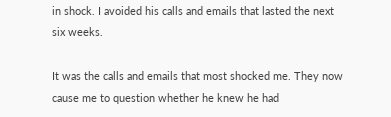in shock. I avoided his calls and emails that lasted the next six weeks.

It was the calls and emails that most shocked me. They now cause me to question whether he knew he had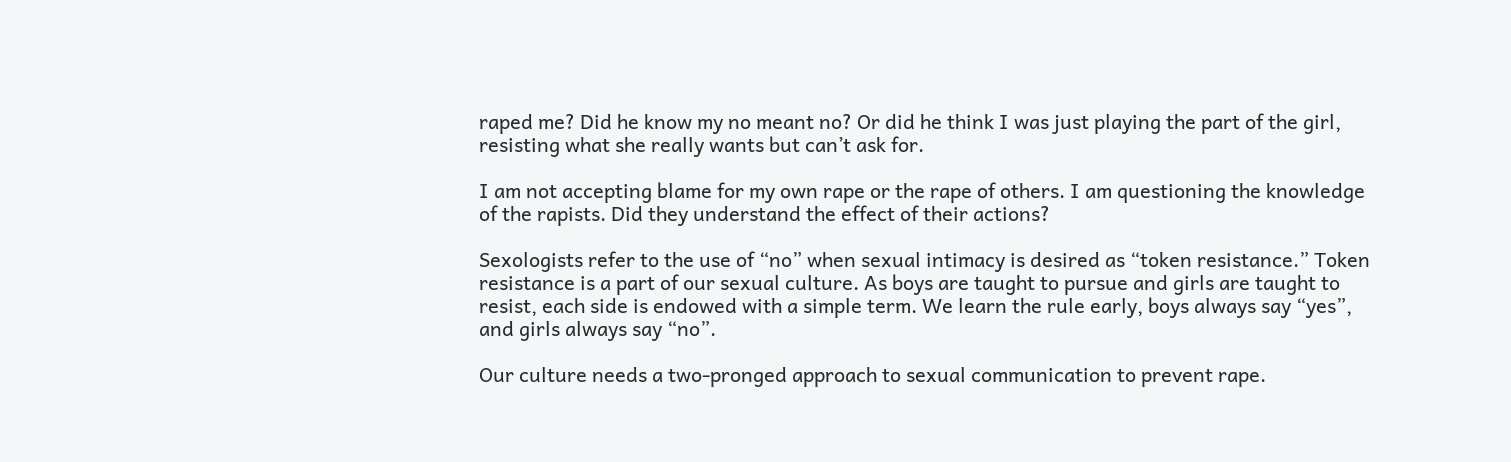raped me? Did he know my no meant no? Or did he think I was just playing the part of the girl, resisting what she really wants but can’t ask for.

I am not accepting blame for my own rape or the rape of others. I am questioning the knowledge of the rapists. Did they understand the effect of their actions?

Sexologists refer to the use of “no” when sexual intimacy is desired as “token resistance.” Token resistance is a part of our sexual culture. As boys are taught to pursue and girls are taught to resist, each side is endowed with a simple term. We learn the rule early, boys always say “yes”, and girls always say “no”.

Our culture needs a two-pronged approach to sexual communication to prevent rape.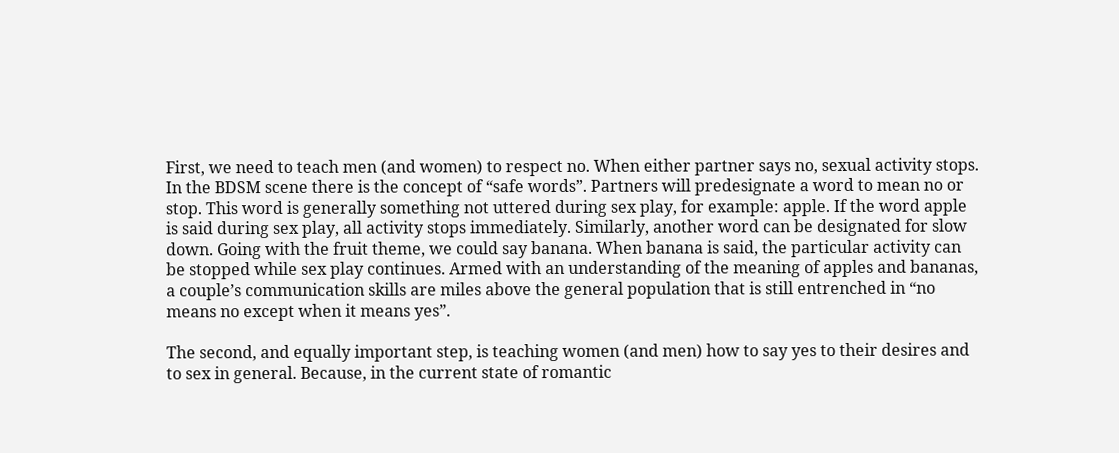First, we need to teach men (and women) to respect no. When either partner says no, sexual activity stops. In the BDSM scene there is the concept of “safe words”. Partners will predesignate a word to mean no or stop. This word is generally something not uttered during sex play, for example: apple. If the word apple is said during sex play, all activity stops immediately. Similarly, another word can be designated for slow down. Going with the fruit theme, we could say banana. When banana is said, the particular activity can be stopped while sex play continues. Armed with an understanding of the meaning of apples and bananas, a couple’s communication skills are miles above the general population that is still entrenched in “no means no except when it means yes”.

The second, and equally important step, is teaching women (and men) how to say yes to their desires and to sex in general. Because, in the current state of romantic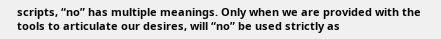scripts, “no” has multiple meanings. Only when we are provided with the tools to articulate our desires, will “no” be used strictly as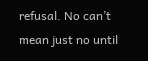refusal. No can’t mean just no until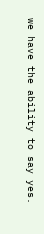we have the ability to say yes.